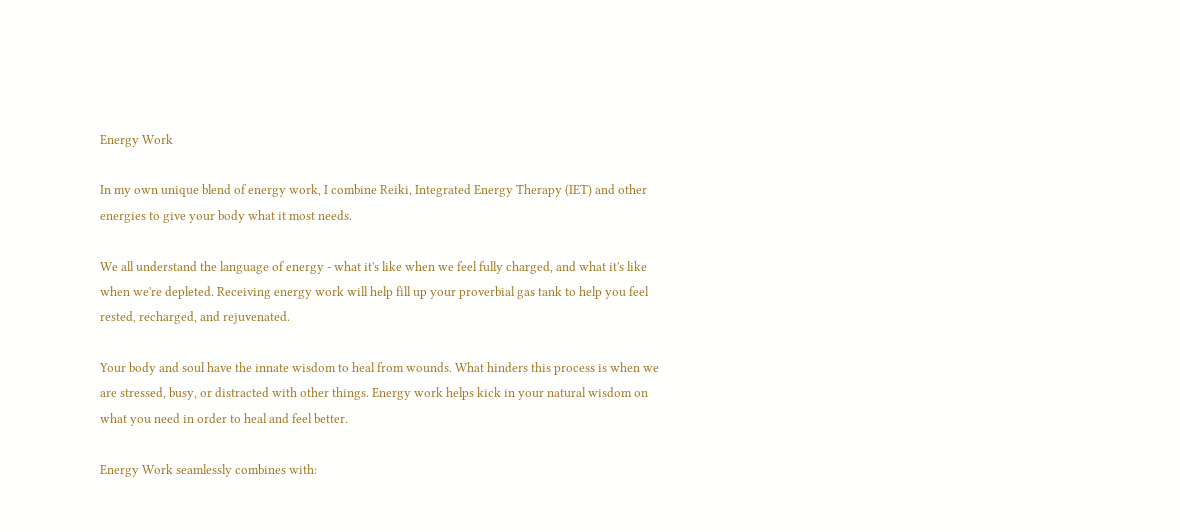Energy Work

In my own unique blend of energy work, I combine Reiki, Integrated Energy Therapy (IET) and other energies to give your body what it most needs.

We all understand the language of energy - what it's like when we feel fully charged, and what it's like when we're depleted. Receiving energy work will help fill up your proverbial gas tank to help you feel rested, recharged, and rejuvenated.

Your body and soul have the innate wisdom to heal from wounds. What hinders this process is when we are stressed, busy, or distracted with other things. Energy work helps kick in your natural wisdom on what you need in order to heal and feel better.

Energy Work seamlessly combines with: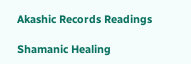Akashic Records Readings

Shamanic Healing